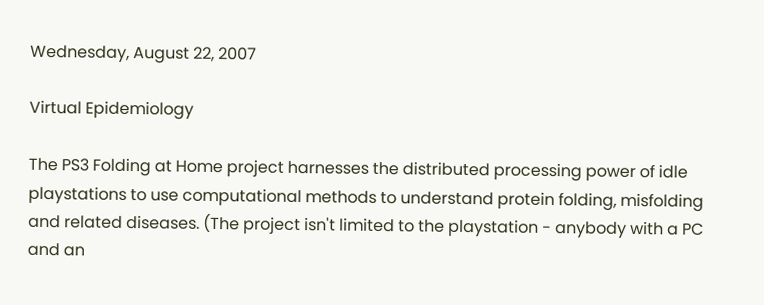Wednesday, August 22, 2007

Virtual Epidemiology

The PS3 Folding at Home project harnesses the distributed processing power of idle playstations to use computational methods to understand protein folding, misfolding and related diseases. (The project isn't limited to the playstation - anybody with a PC and an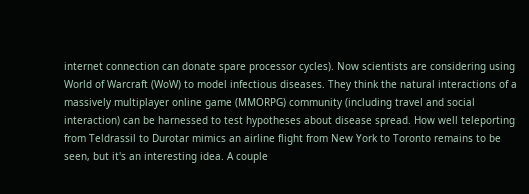internet connection can donate spare processor cycles). Now scientists are considering using World of Warcraft (WoW) to model infectious diseases. They think the natural interactions of a massively multiplayer online game (MMORPG) community (including travel and social interaction) can be harnessed to test hypotheses about disease spread. How well teleporting from Teldrassil to Durotar mimics an airline flight from New York to Toronto remains to be seen, but it's an interesting idea. A couple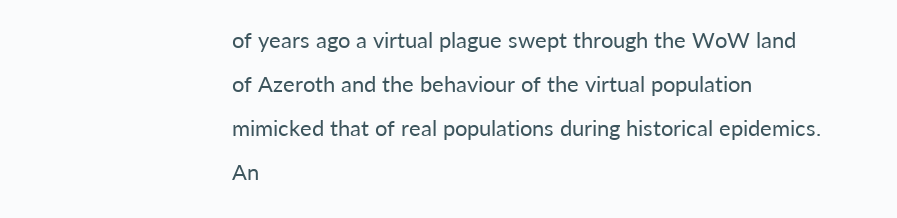of years ago a virtual plague swept through the WoW land of Azeroth and the behaviour of the virtual population mimicked that of real populations during historical epidemics. An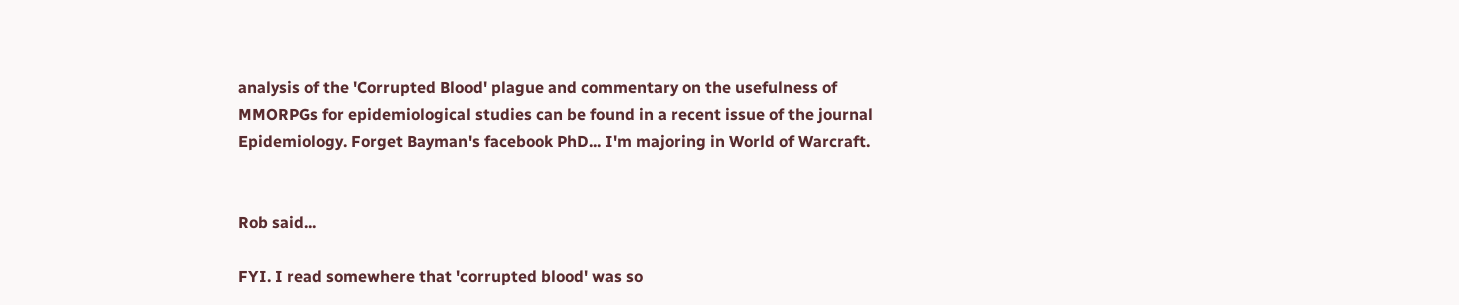analysis of the 'Corrupted Blood' plague and commentary on the usefulness of MMORPGs for epidemiological studies can be found in a recent issue of the journal Epidemiology. Forget Bayman's facebook PhD... I'm majoring in World of Warcraft.


Rob said...

FYI. I read somewhere that 'corrupted blood' was so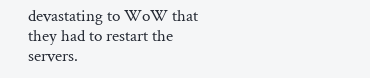devastating to WoW that they had to restart the servers.